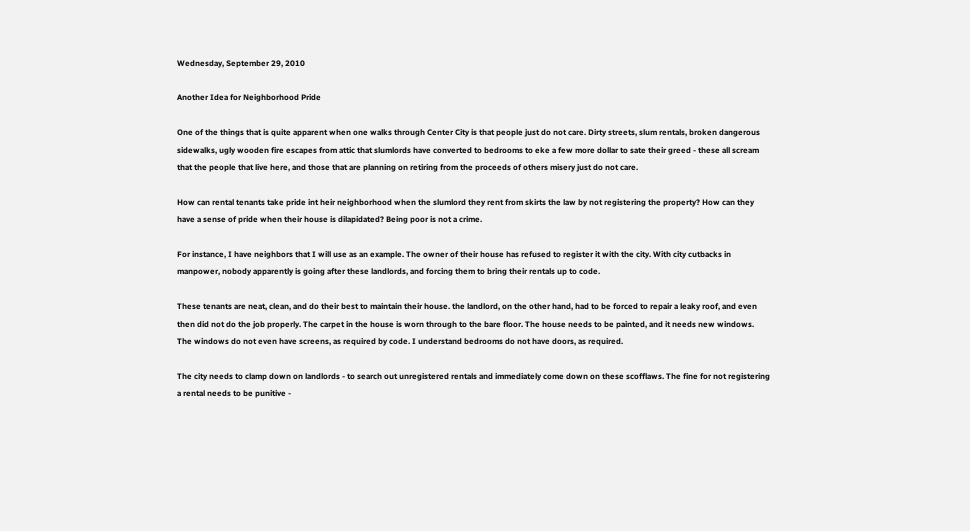Wednesday, September 29, 2010

Another Idea for Neighborhood Pride

One of the things that is quite apparent when one walks through Center City is that people just do not care. Dirty streets, slum rentals, broken dangerous sidewalks, ugly wooden fire escapes from attic that slumlords have converted to bedrooms to eke a few more dollar to sate their greed - these all scream that the people that live here, and those that are planning on retiring from the proceeds of others misery just do not care.

How can rental tenants take pride int heir neighborhood when the slumlord they rent from skirts the law by not registering the property? How can they have a sense of pride when their house is dilapidated? Being poor is not a crime.

For instance, I have neighbors that I will use as an example. The owner of their house has refused to register it with the city. With city cutbacks in manpower, nobody apparently is going after these landlords, and forcing them to bring their rentals up to code.

These tenants are neat, clean, and do their best to maintain their house. the landlord, on the other hand, had to be forced to repair a leaky roof, and even then did not do the job properly. The carpet in the house is worn through to the bare floor. The house needs to be painted, and it needs new windows. The windows do not even have screens, as required by code. I understand bedrooms do not have doors, as required.

The city needs to clamp down on landlords - to search out unregistered rentals and immediately come down on these scofflaws. The fine for not registering a rental needs to be punitive -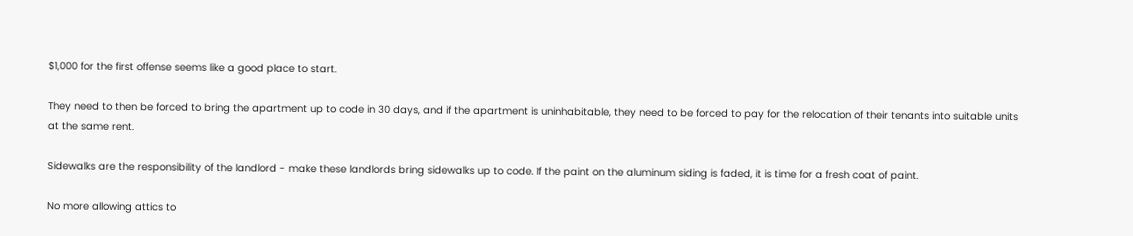$1,000 for the first offense seems like a good place to start.

They need to then be forced to bring the apartment up to code in 30 days, and if the apartment is uninhabitable, they need to be forced to pay for the relocation of their tenants into suitable units at the same rent.

Sidewalks are the responsibility of the landlord - make these landlords bring sidewalks up to code. If the paint on the aluminum siding is faded, it is time for a fresh coat of paint.

No more allowing attics to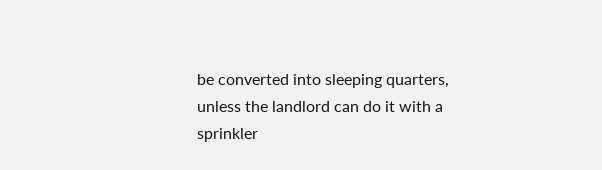be converted into sleeping quarters, unless the landlord can do it with a sprinkler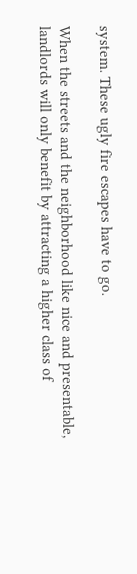system. These ugly fire escapes have to go.

When the streets and the neighborhood like nice and presentable, landlords will only benefit by attracting a higher class of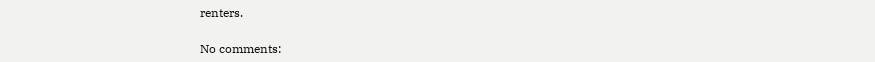renters.

No comments: